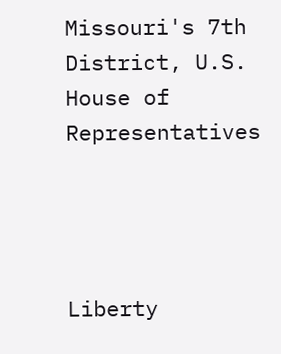Missouri's 7th District, U.S. House of Representatives




Liberty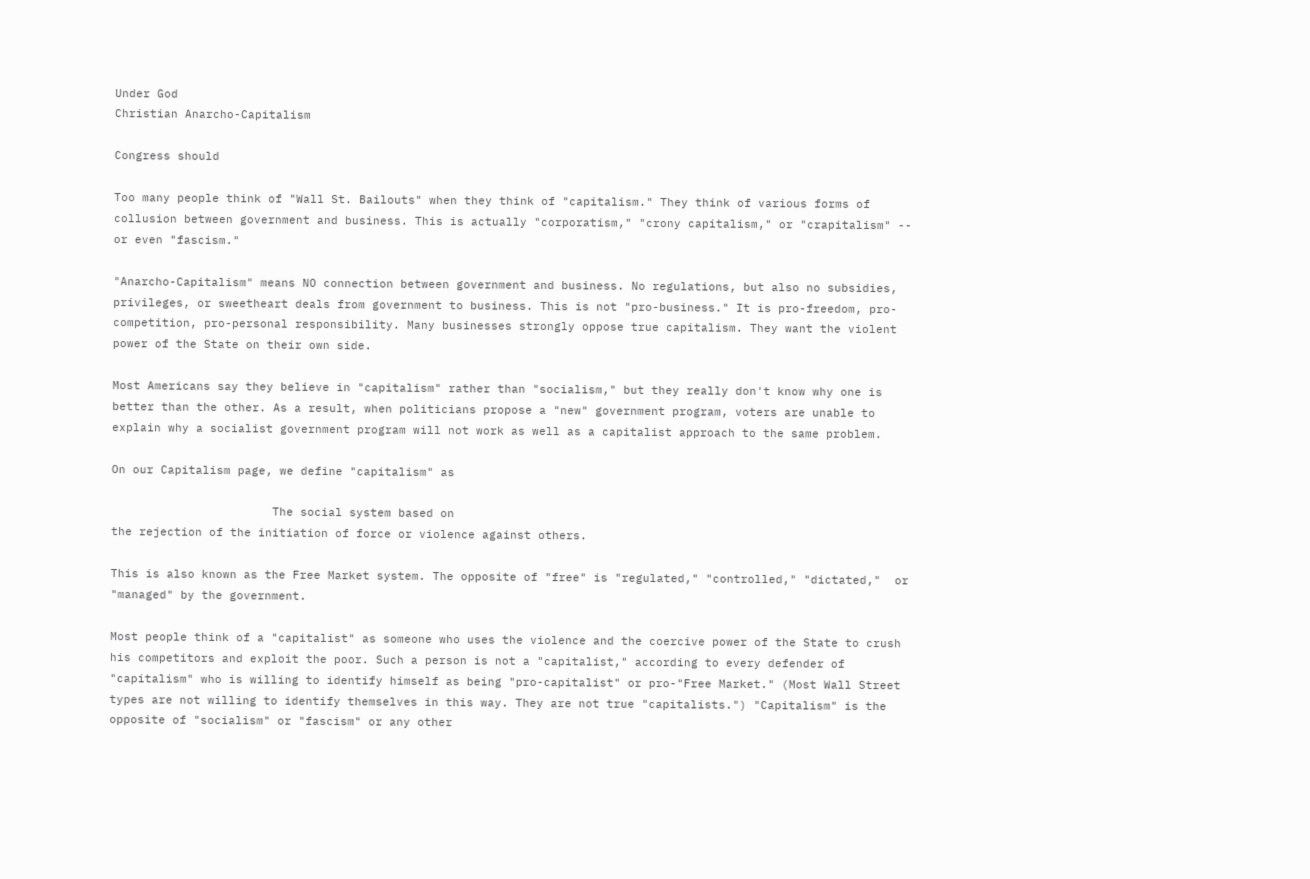Under God
Christian Anarcho-Capitalism

Congress should

Too many people think of "Wall St. Bailouts" when they think of "capitalism." They think of various forms of collusion between government and business. This is actually "corporatism," "crony capitalism," or "crapitalism" -- or even "fascism."

"Anarcho-Capitalism" means NO connection between government and business. No regulations, but also no subsidies, privileges, or sweetheart deals from government to business. This is not "pro-business." It is pro-freedom, pro-competition, pro-personal responsibility. Many businesses strongly oppose true capitalism. They want the violent power of the State on their own side.

Most Americans say they believe in "capitalism" rather than "socialism," but they really don't know why one is better than the other. As a result, when politicians propose a "new" government program, voters are unable to explain why a socialist government program will not work as well as a capitalist approach to the same problem.

On our Capitalism page, we define "capitalism" as

                       The social system based on
the rejection of the initiation of force or violence against others.

This is also known as the Free Market system. The opposite of "free" is "regulated," "controlled," "dictated,"  or "managed" by the government.

Most people think of a "capitalist" as someone who uses the violence and the coercive power of the State to crush his competitors and exploit the poor. Such a person is not a "capitalist," according to every defender of "capitalism" who is willing to identify himself as being "pro-capitalist" or pro-"Free Market." (Most Wall Street types are not willing to identify themselves in this way. They are not true "capitalists.") "Capitalism" is the opposite of "socialism" or "fascism" or any other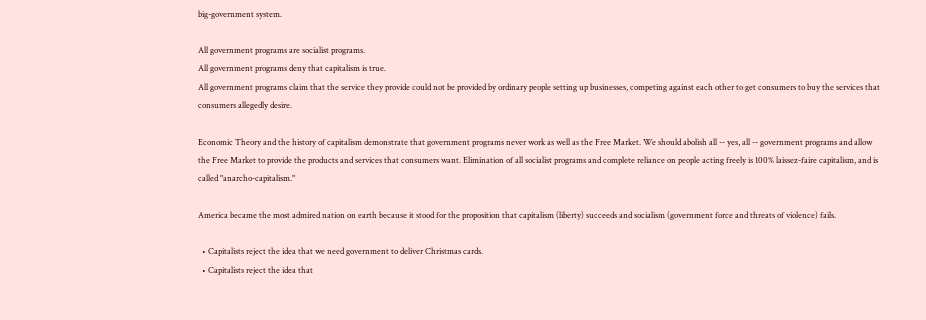big-government system.

All government programs are socialist programs.
All government programs deny that capitalism is true.
All government programs claim that the service they provide could not be provided by ordinary people setting up businesses, competing against each other to get consumers to buy the services that consumers allegedly desire.

Economic Theory and the history of capitalism demonstrate that government programs never work as well as the Free Market. We should abolish all -- yes, all -- government programs and allow the Free Market to provide the products and services that consumers want. Elimination of all socialist programs and complete reliance on people acting freely is 100% laissez-faire capitalism, and is called "anarcho-capitalism."

America became the most admired nation on earth because it stood for the proposition that capitalism (liberty) succeeds and socialism (government force and threats of violence) fails.

  • Capitalists reject the idea that we need government to deliver Christmas cards.
  • Capitalists reject the idea that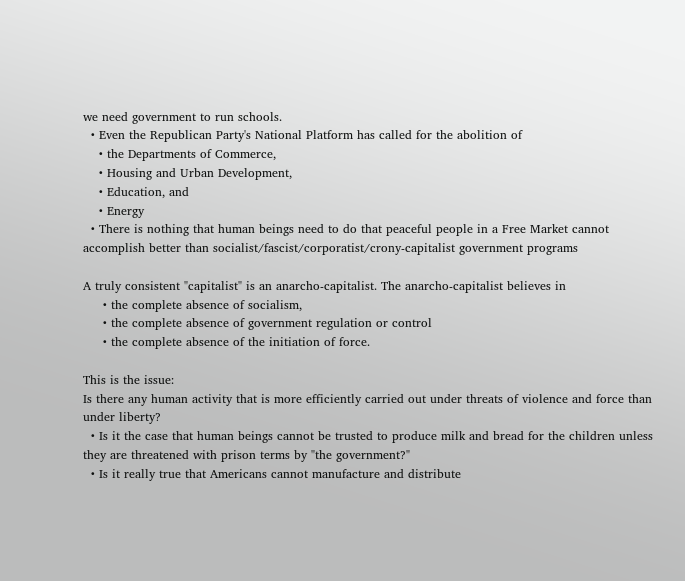we need government to run schools.
  • Even the Republican Party's National Platform has called for the abolition of
    • the Departments of Commerce,
    • Housing and Urban Development,
    • Education, and
    • Energy
  • There is nothing that human beings need to do that peaceful people in a Free Market cannot accomplish better than socialist/fascist/corporatist/crony-capitalist government programs

A truly consistent "capitalist" is an anarcho-capitalist. The anarcho-capitalist believes in
     • the complete absence of socialism,
     • the complete absence of government regulation or control
     • the complete absence of the initiation of force.

This is the issue:
Is there any human activity that is more efficiently carried out under threats of violence and force than under liberty?
  • Is it the case that human beings cannot be trusted to produce milk and bread for the children unless they are threatened with prison terms by "the government?"
  • Is it really true that Americans cannot manufacture and distribute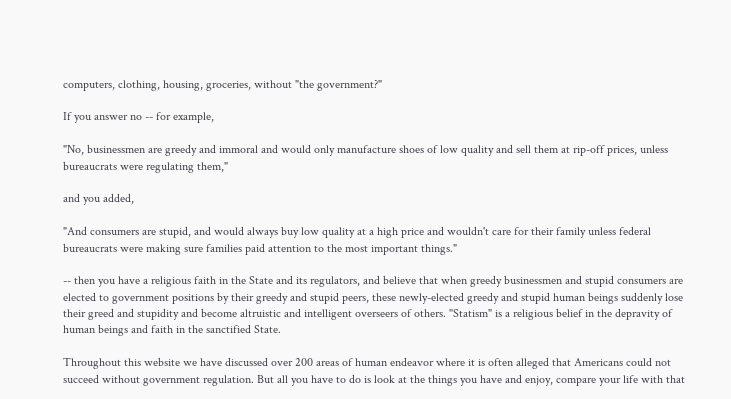computers, clothing, housing, groceries, without "the government?"

If you answer no -- for example,

"No, businessmen are greedy and immoral and would only manufacture shoes of low quality and sell them at rip-off prices, unless bureaucrats were regulating them,"

and you added,

"And consumers are stupid, and would always buy low quality at a high price and wouldn't care for their family unless federal bureaucrats were making sure families paid attention to the most important things."

-- then you have a religious faith in the State and its regulators, and believe that when greedy businessmen and stupid consumers are elected to government positions by their greedy and stupid peers, these newly-elected greedy and stupid human beings suddenly lose their greed and stupidity and become altruistic and intelligent overseers of others. "Statism" is a religious belief in the depravity of human beings and faith in the sanctified State.

Throughout this website we have discussed over 200 areas of human endeavor where it is often alleged that Americans could not succeed without government regulation. But all you have to do is look at the things you have and enjoy, compare your life with that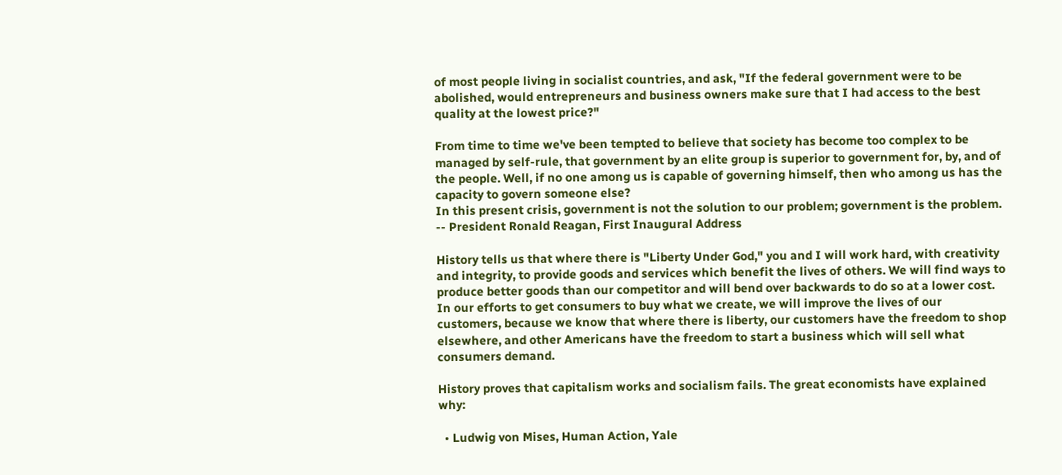of most people living in socialist countries, and ask, "If the federal government were to be abolished, would entrepreneurs and business owners make sure that I had access to the best quality at the lowest price?"

From time to time we've been tempted to believe that society has become too complex to be managed by self-rule, that government by an elite group is superior to government for, by, and of the people. Well, if no one among us is capable of governing himself, then who among us has the capacity to govern someone else?
In this present crisis, government is not the solution to our problem; government is the problem.
-- President Ronald Reagan, First Inaugural Address

History tells us that where there is "Liberty Under God," you and I will work hard, with creativity and integrity, to provide goods and services which benefit the lives of others. We will find ways to produce better goods than our competitor and will bend over backwards to do so at a lower cost. In our efforts to get consumers to buy what we create, we will improve the lives of our customers, because we know that where there is liberty, our customers have the freedom to shop elsewhere, and other Americans have the freedom to start a business which will sell what consumers demand.

History proves that capitalism works and socialism fails. The great economists have explained why:

  • Ludwig von Mises, Human Action, Yale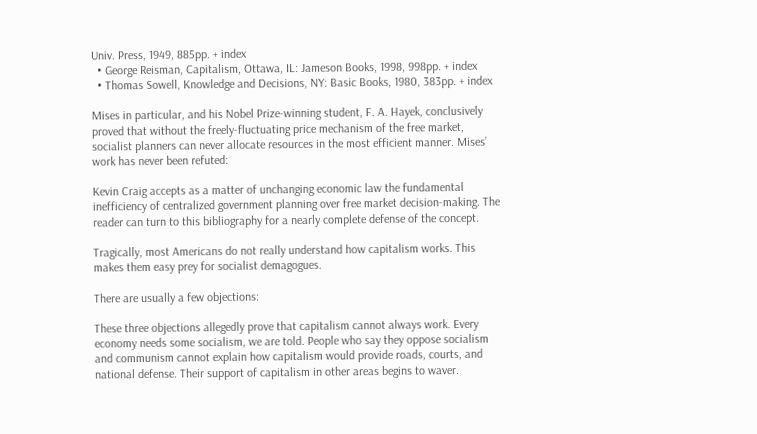Univ. Press, 1949, 885pp. + index
  • George Reisman, Capitalism, Ottawa, IL: Jameson Books, 1998, 998pp. + index
  • Thomas Sowell, Knowledge and Decisions, NY: Basic Books, 1980, 383pp. + index

Mises in particular, and his Nobel Prize-winning student, F. A. Hayek, conclusively proved that without the freely-fluctuating price mechanism of the free market, socialist planners can never allocate resources in the most efficient manner. Mises’ work has never been refuted:

Kevin Craig accepts as a matter of unchanging economic law the fundamental inefficiency of centralized government planning over free market decision-making. The reader can turn to this bibliography for a nearly complete defense of the concept.

Tragically, most Americans do not really understand how capitalism works. This makes them easy prey for socialist demagogues.

There are usually a few objections:

These three objections allegedly prove that capitalism cannot always work. Every economy needs some socialism, we are told. People who say they oppose socialism and communism cannot explain how capitalism would provide roads, courts, and national defense. Their support of capitalism in other areas begins to waver.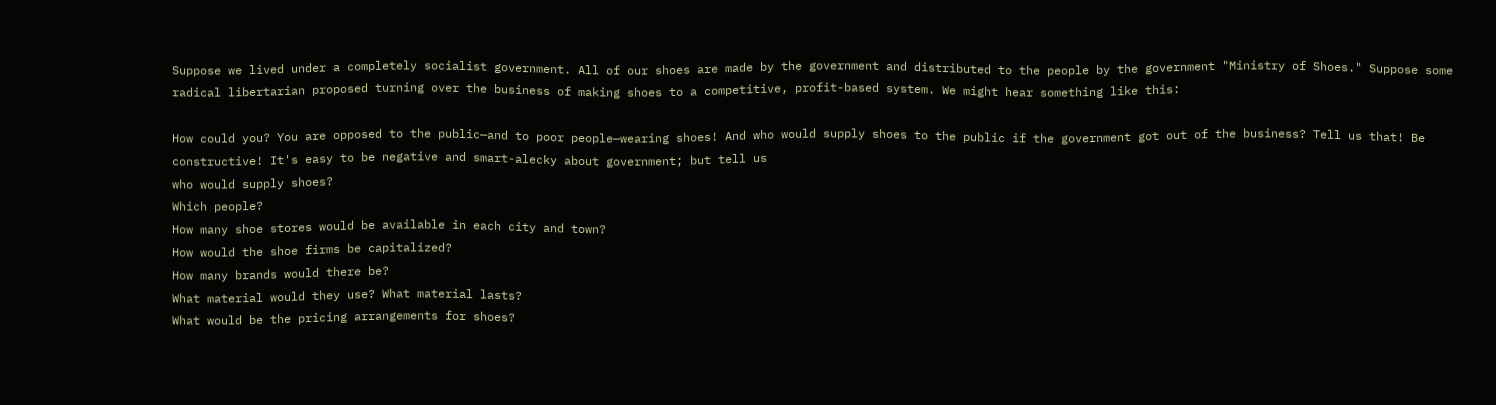Suppose we lived under a completely socialist government. All of our shoes are made by the government and distributed to the people by the government "Ministry of Shoes." Suppose some radical libertarian proposed turning over the business of making shoes to a competitive, profit-based system. We might hear something like this:

How could you? You are opposed to the public—and to poor people—wearing shoes! And who would supply shoes to the public if the government got out of the business? Tell us that! Be constructive! It's easy to be negative and smart-alecky about government; but tell us
who would supply shoes?
Which people?
How many shoe stores would be available in each city and town?
How would the shoe firms be capitalized?
How many brands would there be?
What material would they use? What material lasts?
What would be the pricing arrangements for shoes?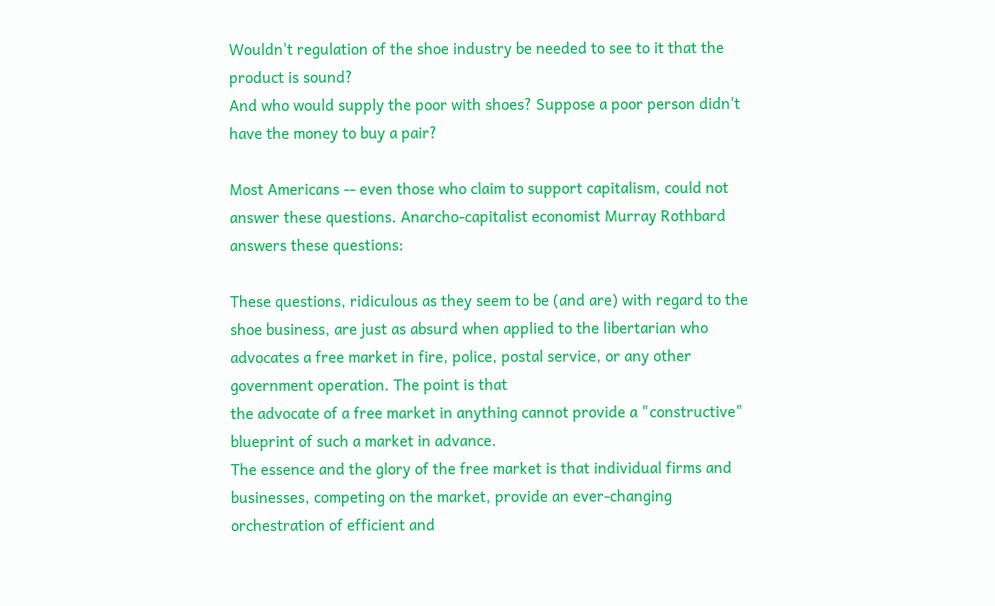Wouldn't regulation of the shoe industry be needed to see to it that the product is sound?
And who would supply the poor with shoes? Suppose a poor person didn't have the money to buy a pair?

Most Americans -- even those who claim to support capitalism, could not answer these questions. Anarcho-capitalist economist Murray Rothbard answers these questions:

These questions, ridiculous as they seem to be (and are) with regard to the shoe business, are just as absurd when applied to the libertarian who advocates a free market in fire, police, postal service, or any other government operation. The point is that
the advocate of a free market in anything cannot provide a "constructive" blueprint of such a market in advance.
The essence and the glory of the free market is that individual firms and businesses, competing on the market, provide an ever-changing orchestration of efficient and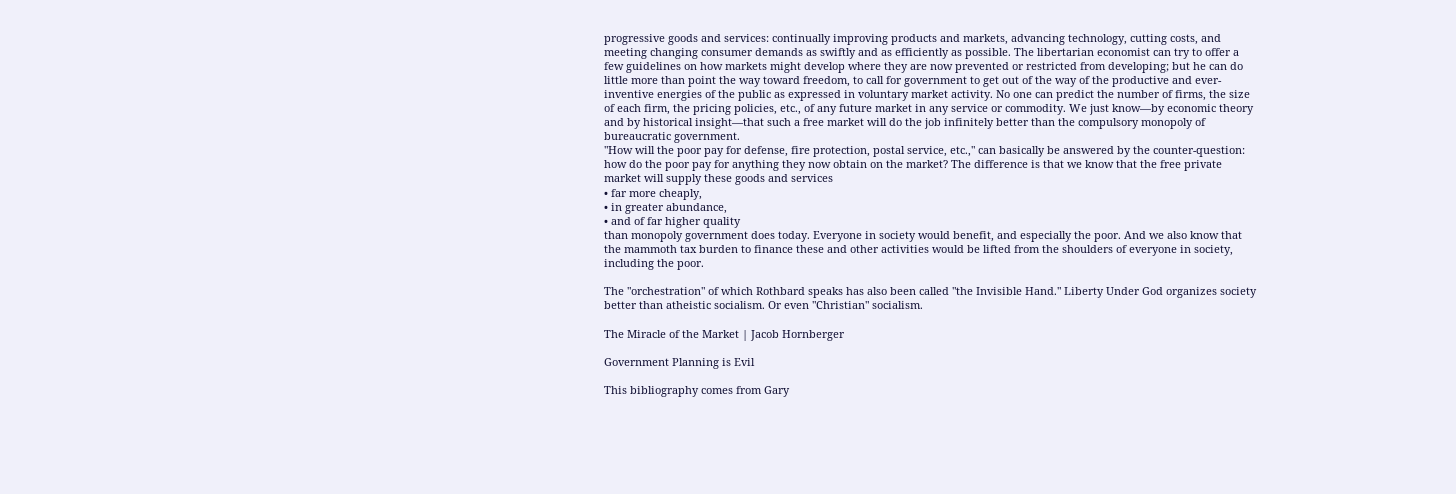progressive goods and services: continually improving products and markets, advancing technology, cutting costs, and meeting changing consumer demands as swiftly and as efficiently as possible. The libertarian economist can try to offer a few guidelines on how markets might develop where they are now prevented or restricted from developing; but he can do little more than point the way toward freedom, to call for government to get out of the way of the productive and ever-inventive energies of the public as expressed in voluntary market activity. No one can predict the number of firms, the size of each firm, the pricing policies, etc., of any future market in any service or commodity. We just know—by economic theory and by historical insight—that such a free market will do the job infinitely better than the compulsory monopoly of bureaucratic government.
"How will the poor pay for defense, fire protection, postal service, etc.," can basically be answered by the counter-question: how do the poor pay for anything they now obtain on the market? The difference is that we know that the free private market will supply these goods and services
• far more cheaply,
• in greater abundance,
• and of far higher quality
than monopoly government does today. Everyone in society would benefit, and especially the poor. And we also know that the mammoth tax burden to finance these and other activities would be lifted from the shoulders of everyone in society, including the poor.

The "orchestration" of which Rothbard speaks has also been called "the Invisible Hand." Liberty Under God organizes society better than atheistic socialism. Or even "Christian" socialism.

The Miracle of the Market | Jacob Hornberger

Government Planning is Evil

This bibliography comes from Gary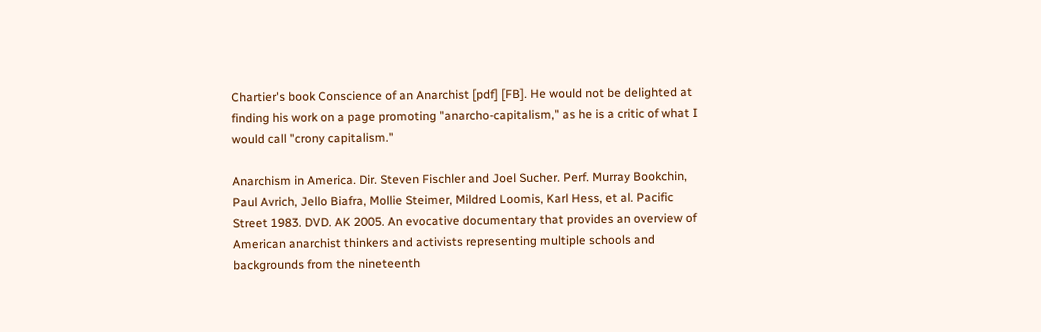Chartier's book Conscience of an Anarchist [pdf] [FB]. He would not be delighted at finding his work on a page promoting "anarcho-capitalism," as he is a critic of what I would call "crony capitalism."

Anarchism in America. Dir. Steven Fischler and Joel Sucher. Perf. Murray Bookchin, Paul Avrich, Jello Biafra, Mollie Steimer, Mildred Loomis, Karl Hess, et al. Pacific Street 1983. DVD. AK 2005. An evocative documentary that provides an overview of American anarchist thinkers and activists representing multiple schools and backgrounds from the nineteenth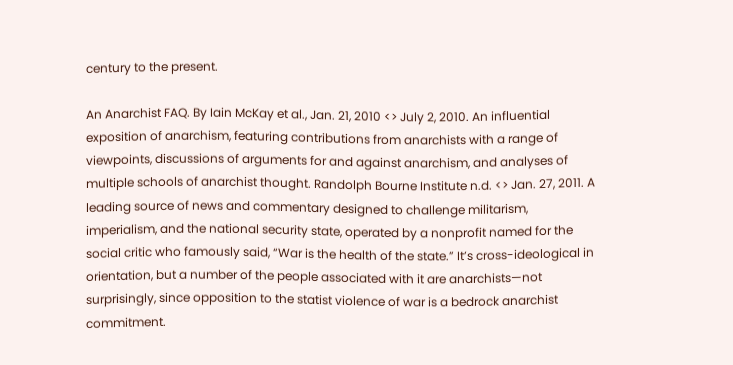century to the present.

An Anarchist FAQ. By Iain McKay et al., Jan. 21, 2010 <> July 2, 2010. An influential exposition of anarchism, featuring contributions from anarchists with a range of viewpoints, discussions of arguments for and against anarchism, and analyses of multiple schools of anarchist thought. Randolph Bourne Institute n.d. <> Jan. 27, 2011. A leading source of news and commentary designed to challenge militarism, imperialism, and the national security state, operated by a nonprofit named for the social critic who famously said, “War is the health of the state.” It’s cross-ideological in orientation, but a number of the people associated with it are anarchists—not surprisingly, since opposition to the statist violence of war is a bedrock anarchist commitment.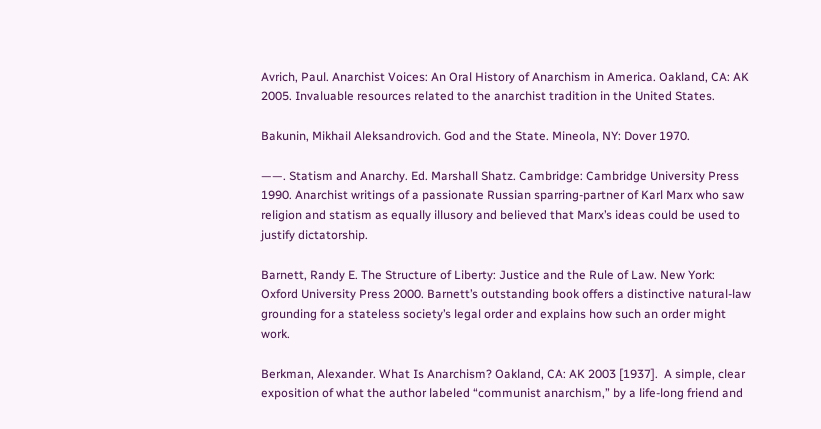Avrich, Paul. Anarchist Voices: An Oral History of Anarchism in America. Oakland, CA: AK 2005. Invaluable resources related to the anarchist tradition in the United States.

Bakunin, Mikhail Aleksandrovich. God and the State. Mineola, NY: Dover 1970.

——. Statism and Anarchy. Ed. Marshall Shatz. Cambridge: Cambridge University Press 1990. Anarchist writings of a passionate Russian sparring-partner of Karl Marx who saw religion and statism as equally illusory and believed that Marx’s ideas could be used to justify dictatorship.

Barnett, Randy E. The Structure of Liberty: Justice and the Rule of Law. New York: Oxford University Press 2000. Barnett’s outstanding book offers a distinctive natural-law grounding for a stateless society’s legal order and explains how such an order might work.

Berkman, Alexander. What Is Anarchism? Oakland, CA: AK 2003 [1937].  A simple, clear exposition of what the author labeled “communist anarchism,” by a life-long friend and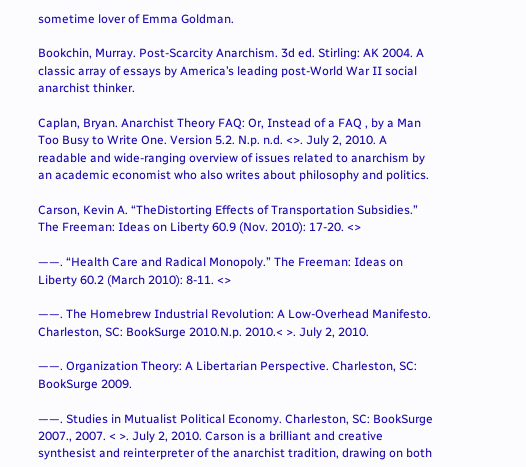sometime lover of Emma Goldman.

Bookchin, Murray. Post-Scarcity Anarchism. 3d ed. Stirling: AK 2004. A classic array of essays by America’s leading post-World War II social anarchist thinker.

Caplan, Bryan. Anarchist Theory FAQ: Or, Instead of a FAQ , by a Man Too Busy to Write One. Version 5.2. N.p. n.d. <>. July 2, 2010. A readable and wide-ranging overview of issues related to anarchism by an academic economist who also writes about philosophy and politics.

Carson, Kevin A. “TheDistorting Effects of Transportation Subsidies.” The Freeman: Ideas on Liberty 60.9 (Nov. 2010): 17-20. <>

——. “Health Care and Radical Monopoly.” The Freeman: Ideas on Liberty 60.2 (March 2010): 8-11. <>

——. The Homebrew Industrial Revolution: A Low-Overhead Manifesto. Charleston, SC: BookSurge 2010.N.p. 2010.< >. July 2, 2010.

——. Organization Theory: A Libertarian Perspective. Charleston, SC: BookSurge 2009.

——. Studies in Mutualist Political Economy. Charleston, SC: BookSurge 2007., 2007. < >. July 2, 2010. Carson is a brilliant and creative synthesist and reinterpreter of the anarchist tradition, drawing on both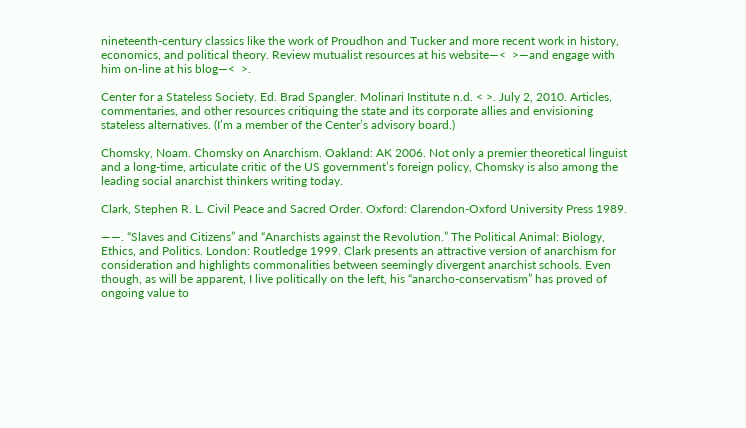nineteenth-century classics like the work of Proudhon and Tucker and more recent work in history, economics, and political theory. Review mutualist resources at his website—<  >—and engage with him on-line at his blog—<  >.

Center for a Stateless Society. Ed. Brad Spangler. Molinari Institute n.d. < >. July 2, 2010. Articles, commentaries, and other resources critiquing the state and its corporate allies and envisioning stateless alternatives. (I’m a member of the Center’s advisory board.)

Chomsky, Noam. Chomsky on Anarchism. Oakland: AK 2006. Not only a premier theoretical linguist and a long-time, articulate critic of the US government’s foreign policy, Chomsky is also among the leading social anarchist thinkers writing today.

Clark, Stephen R. L. Civil Peace and Sacred Order. Oxford: Clarendon-Oxford University Press 1989.

——. “Slaves and Citizens” and “Anarchists against the Revolution.” The Political Animal: Biology, Ethics, and Politics. London: Routledge 1999. Clark presents an attractive version of anarchism for consideration and highlights commonalities between seemingly divergent anarchist schools. Even though, as will be apparent, I live politically on the left, his “anarcho-conservatism” has proved of ongoing value to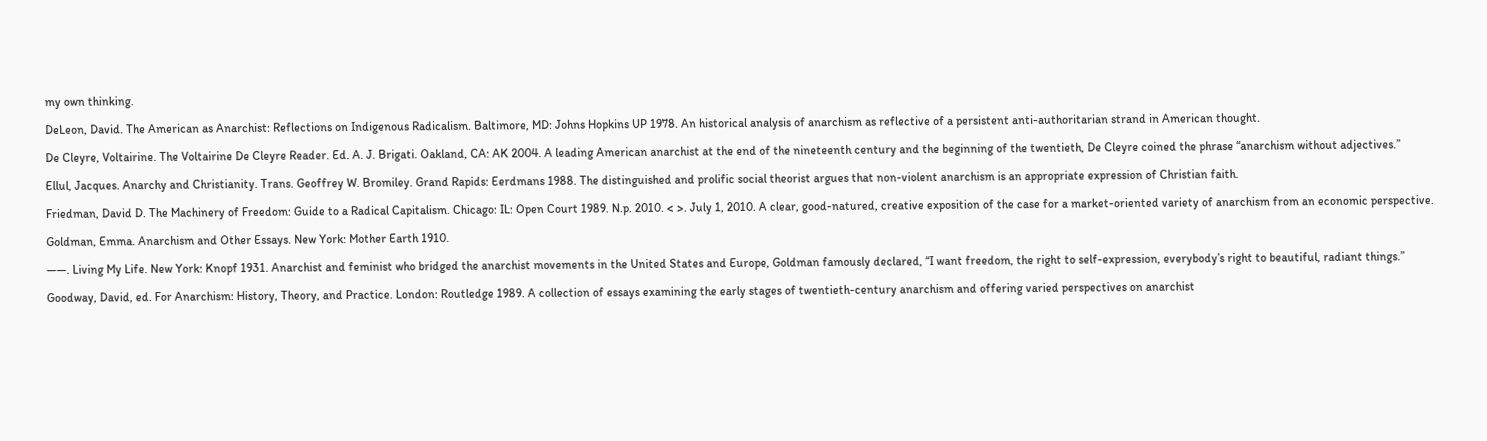my own thinking.

DeLeon, David. The American as Anarchist: Reflections on Indigenous Radicalism. Baltimore, MD: Johns Hopkins UP 1978. An historical analysis of anarchism as reflective of a persistent anti-authoritarian strand in American thought.

De Cleyre, Voltairine. The Voltairine De Cleyre Reader. Ed. A. J. Brigati. Oakland, CA: AK 2004. A leading American anarchist at the end of the nineteenth century and the beginning of the twentieth, De Cleyre coined the phrase “anarchism without adjectives.”

Ellul, Jacques. Anarchy and Christianity. Trans. Geoffrey W. Bromiley. Grand Rapids: Eerdmans 1988. The distinguished and prolific social theorist argues that non-violent anarchism is an appropriate expression of Christian faith.

Friedman, David D. The Machinery of Freedom: Guide to a Radical Capitalism. Chicago: IL: Open Court 1989. N.p. 2010. < >. July 1, 2010. A clear, good-natured, creative exposition of the case for a market-oriented variety of anarchism from an economic perspective.

Goldman, Emma. Anarchism and Other Essays. New York: Mother Earth 1910.

——. Living My Life. New York: Knopf 1931. Anarchist and feminist who bridged the anarchist movements in the United States and Europe, Goldman famously declared, “I want freedom, the right to self-expression, everybody’s right to beautiful, radiant things.”

Goodway, David, ed. For Anarchism: History, Theory, and Practice. London: Routledge 1989. A collection of essays examining the early stages of twentieth-century anarchism and offering varied perspectives on anarchist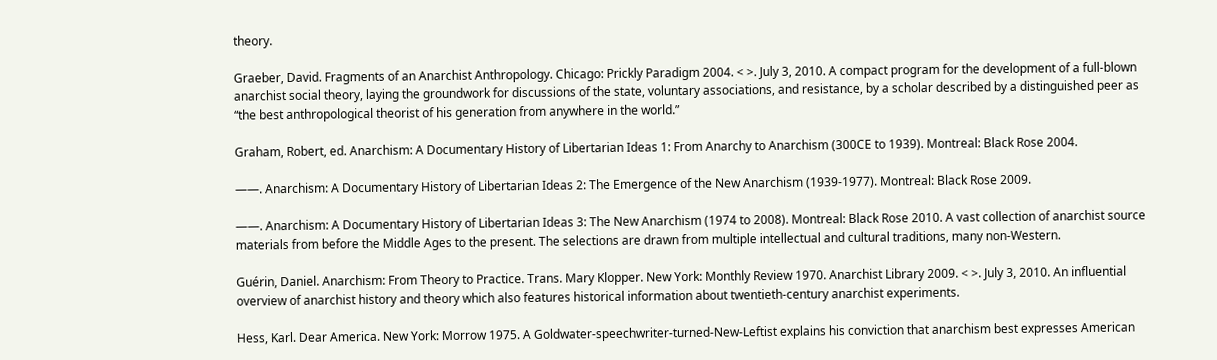theory.

Graeber, David. Fragments of an Anarchist Anthropology. Chicago: Prickly Paradigm 2004. < >. July 3, 2010. A compact program for the development of a full-blown anarchist social theory, laying the groundwork for discussions of the state, voluntary associations, and resistance, by a scholar described by a distinguished peer as “the best anthropological theorist of his generation from anywhere in the world.”

Graham, Robert, ed. Anarchism: A Documentary History of Libertarian Ideas 1: From Anarchy to Anarchism (300CE to 1939). Montreal: Black Rose 2004.

——. Anarchism: A Documentary History of Libertarian Ideas 2: The Emergence of the New Anarchism (1939-1977). Montreal: Black Rose 2009.

——. Anarchism: A Documentary History of Libertarian Ideas 3: The New Anarchism (1974 to 2008). Montreal: Black Rose 2010. A vast collection of anarchist source materials from before the Middle Ages to the present. The selections are drawn from multiple intellectual and cultural traditions, many non-Western.

Guérin, Daniel. Anarchism: From Theory to Practice. Trans. Mary Klopper. New York: Monthly Review 1970. Anarchist Library 2009. < >. July 3, 2010. An influential overview of anarchist history and theory which also features historical information about twentieth-century anarchist experiments.

Hess, Karl. Dear America. New York: Morrow 1975. A Goldwater-speechwriter-turned-New-Leftist explains his conviction that anarchism best expresses American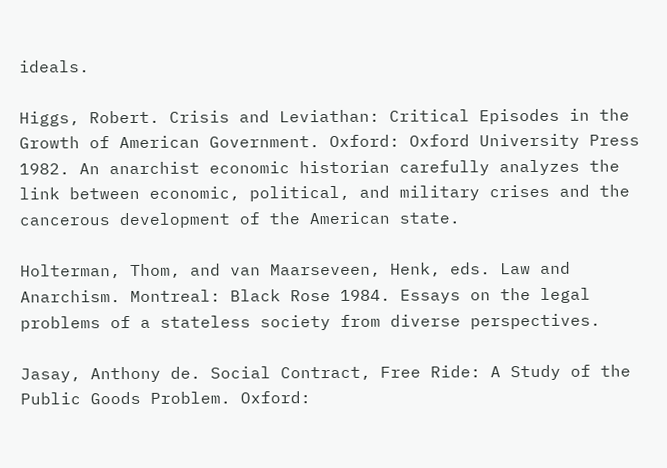ideals.

Higgs, Robert. Crisis and Leviathan: Critical Episodes in the Growth of American Government. Oxford: Oxford University Press 1982. An anarchist economic historian carefully analyzes the link between economic, political, and military crises and the cancerous development of the American state.

Holterman, Thom, and van Maarseveen, Henk, eds. Law and Anarchism. Montreal: Black Rose 1984. Essays on the legal problems of a stateless society from diverse perspectives.

Jasay, Anthony de. Social Contract, Free Ride: A Study of the Public Goods Problem. Oxford: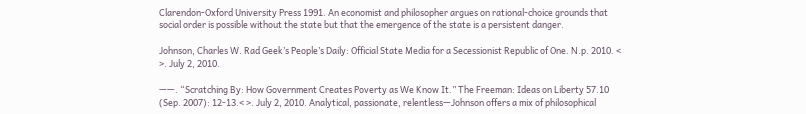Clarendon-Oxford University Press 1991. An economist and philosopher argues on rational-choice grounds that social order is possible without the state but that the emergence of the state is a persistent danger.

Johnson, Charles W. Rad Geek’s People’s Daily: Official State Media for a Secessionist Republic of One. N.p. 2010. < >. July 2, 2010.

——. “Scratching By: How Government Creates Poverty as We Know It.” The Freeman: Ideas on Liberty 57.10 (Sep. 2007): 12-13.< >. July 2, 2010. Analytical, passionate, relentless—Johnson offers a mix of philosophical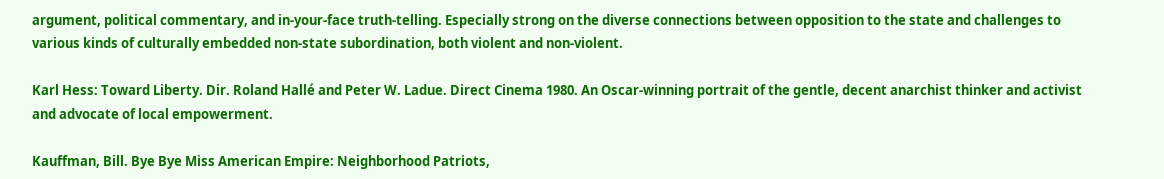argument, political commentary, and in-your-face truth-telling. Especially strong on the diverse connections between opposition to the state and challenges to various kinds of culturally embedded non-state subordination, both violent and non-violent.

Karl Hess: Toward Liberty. Dir. Roland Hallé and Peter W. Ladue. Direct Cinema 1980. An Oscar-winning portrait of the gentle, decent anarchist thinker and activist and advocate of local empowerment.

Kauffman, Bill. Bye Bye Miss American Empire: Neighborhood Patriots,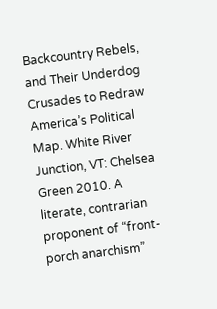Backcountry Rebels, and Their Underdog Crusades to Redraw America’s Political Map. White River Junction, VT: Chelsea Green 2010. A literate, contrarian proponent of “front-porch anarchism”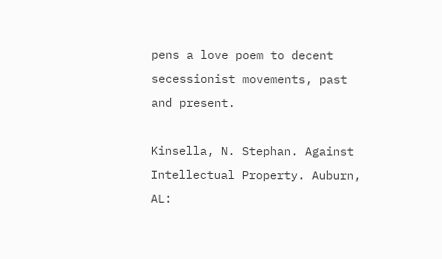pens a love poem to decent secessionist movements, past and present.

Kinsella, N. Stephan. Against Intellectual Property. Auburn, AL: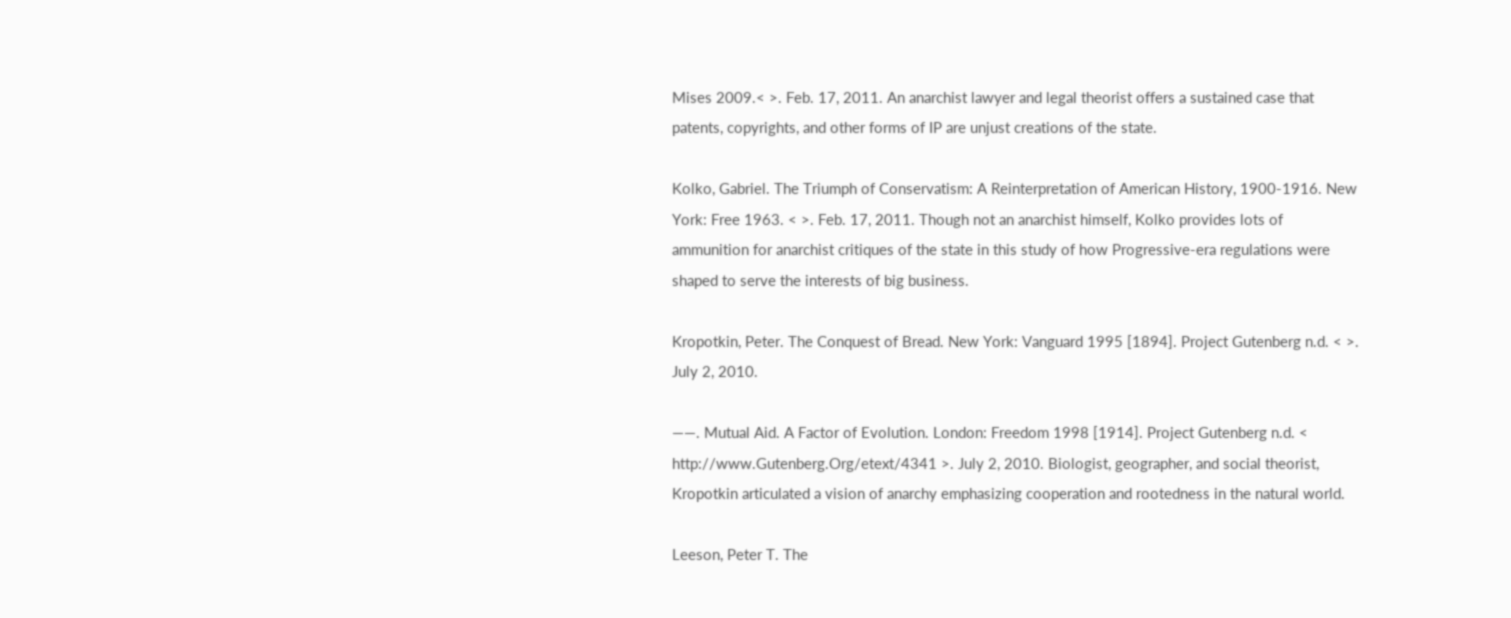Mises 2009.< >. Feb. 17, 2011. An anarchist lawyer and legal theorist offers a sustained case that patents, copyrights, and other forms of IP are unjust creations of the state.

Kolko, Gabriel. The Triumph of Conservatism: A Reinterpretation of American History, 1900-1916. New York: Free 1963. < >. Feb. 17, 2011. Though not an anarchist himself, Kolko provides lots of ammunition for anarchist critiques of the state in this study of how Progressive-era regulations were shaped to serve the interests of big business.

Kropotkin, Peter. The Conquest of Bread. New York: Vanguard 1995 [1894]. Project Gutenberg n.d. < >. July 2, 2010.

——. Mutual Aid. A Factor of Evolution. London: Freedom 1998 [1914]. Project Gutenberg n.d. < http://www.Gutenberg.Org/etext/4341 >. July 2, 2010. Biologist, geographer, and social theorist, Kropotkin articulated a vision of anarchy emphasizing cooperation and rootedness in the natural world.

Leeson, Peter T. The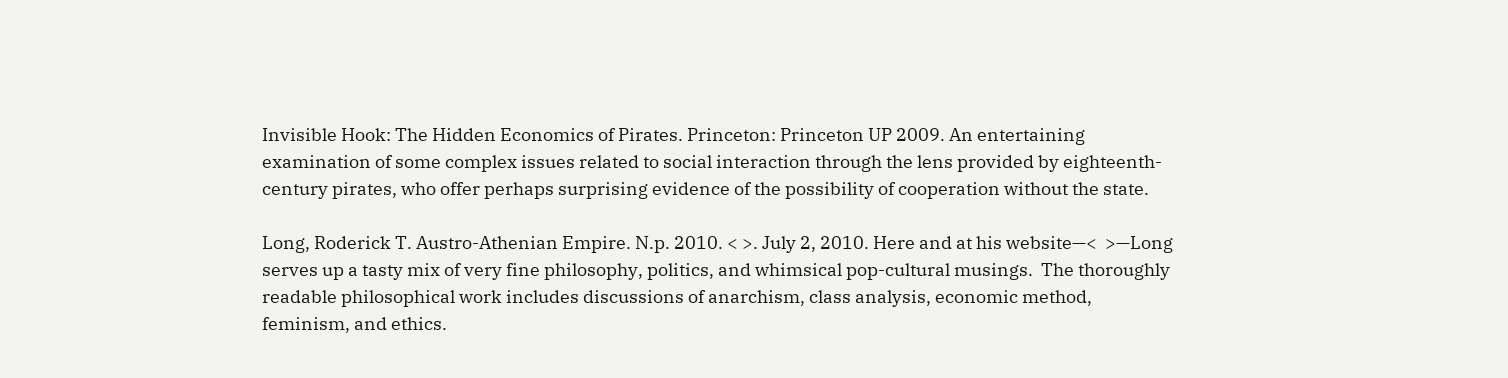Invisible Hook: The Hidden Economics of Pirates. Princeton: Princeton UP 2009. An entertaining examination of some complex issues related to social interaction through the lens provided by eighteenth-century pirates, who offer perhaps surprising evidence of the possibility of cooperation without the state.

Long, Roderick T. Austro-Athenian Empire. N.p. 2010. < >. July 2, 2010. Here and at his website—<  >—Long serves up a tasty mix of very fine philosophy, politics, and whimsical pop-cultural musings.  The thoroughly readable philosophical work includes discussions of anarchism, class analysis, economic method, feminism, and ethics.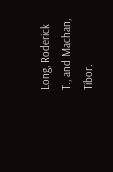Long, Roderick T., and Machan, Tibor.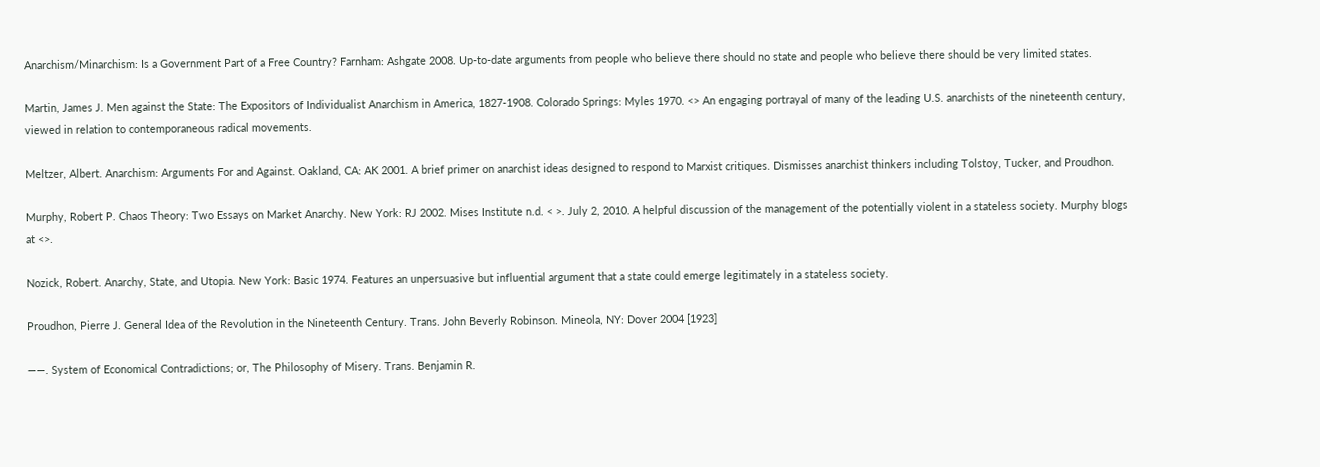Anarchism/Minarchism: Is a Government Part of a Free Country? Farnham: Ashgate 2008. Up-to-date arguments from people who believe there should no state and people who believe there should be very limited states.

Martin, James J. Men against the State: The Expositors of Individualist Anarchism in America, 1827-1908. Colorado Springs: Myles 1970. <> An engaging portrayal of many of the leading U.S. anarchists of the nineteenth century, viewed in relation to contemporaneous radical movements.

Meltzer, Albert. Anarchism: Arguments For and Against. Oakland, CA: AK 2001. A brief primer on anarchist ideas designed to respond to Marxist critiques. Dismisses anarchist thinkers including Tolstoy, Tucker, and Proudhon.

Murphy, Robert P. Chaos Theory: Two Essays on Market Anarchy. New York: RJ 2002. Mises Institute n.d. < >. July 2, 2010. A helpful discussion of the management of the potentially violent in a stateless society. Murphy blogs at <>.

Nozick, Robert. Anarchy, State, and Utopia. New York: Basic 1974. Features an unpersuasive but influential argument that a state could emerge legitimately in a stateless society.

Proudhon, Pierre J. General Idea of the Revolution in the Nineteenth Century. Trans. John Beverly Robinson. Mineola, NY: Dover 2004 [1923]

——. System of Economical Contradictions; or, The Philosophy of Misery. Trans. Benjamin R.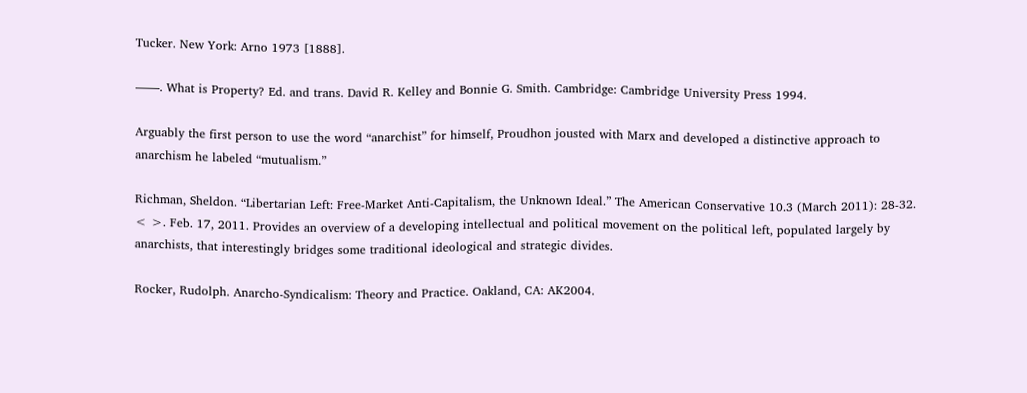Tucker. New York: Arno 1973 [1888].

——. What is Property? Ed. and trans. David R. Kelley and Bonnie G. Smith. Cambridge: Cambridge University Press 1994.

Arguably the first person to use the word “anarchist” for himself, Proudhon jousted with Marx and developed a distinctive approach to anarchism he labeled “mutualism.”

Richman, Sheldon. “Libertarian Left: Free-Market Anti-Capitalism, the Unknown Ideal.” The American Conservative 10.3 (March 2011): 28-32. < >. Feb. 17, 2011. Provides an overview of a developing intellectual and political movement on the political left, populated largely by anarchists, that interestingly bridges some traditional ideological and strategic divides.

Rocker, Rudolph. Anarcho-Syndicalism: Theory and Practice. Oakland, CA: AK2004.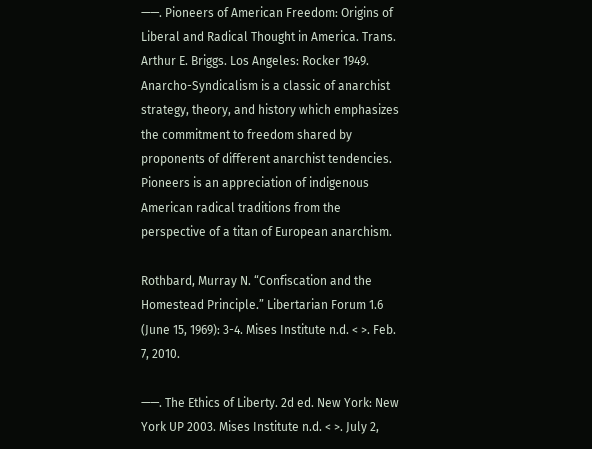——. Pioneers of American Freedom: Origins of Liberal and Radical Thought in America. Trans. Arthur E. Briggs. Los Angeles: Rocker 1949. Anarcho-Syndicalism is a classic of anarchist strategy, theory, and history which emphasizes the commitment to freedom shared by proponents of different anarchist tendencies. Pioneers is an appreciation of indigenous American radical traditions from the perspective of a titan of European anarchism.

Rothbard, Murray N. “Confiscation and the Homestead Principle.” Libertarian Forum 1.6 (June 15, 1969): 3-4. Mises Institute n.d. < >. Feb. 7, 2010.

——. The Ethics of Liberty. 2d ed. New York: New York UP 2003. Mises Institute n.d. < >. July 2,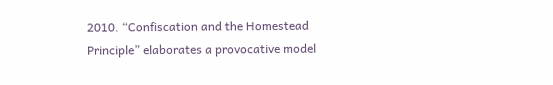2010. “Confiscation and the Homestead Principle” elaborates a provocative model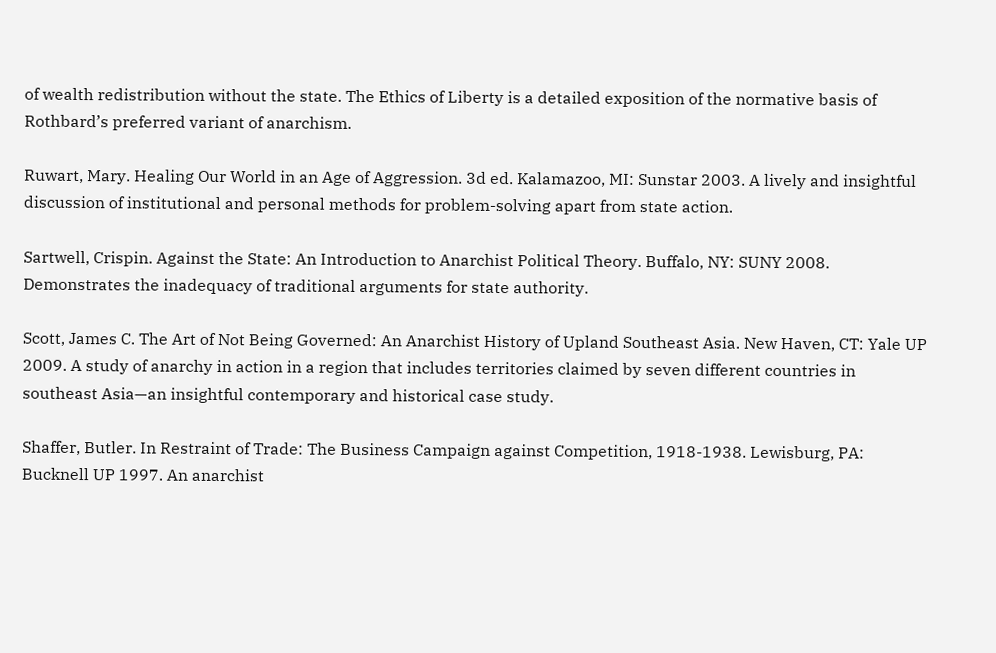of wealth redistribution without the state. The Ethics of Liberty is a detailed exposition of the normative basis of Rothbard’s preferred variant of anarchism.

Ruwart, Mary. Healing Our World in an Age of Aggression. 3d ed. Kalamazoo, MI: Sunstar 2003. A lively and insightful discussion of institutional and personal methods for problem-solving apart from state action.

Sartwell, Crispin. Against the State: An Introduction to Anarchist Political Theory. Buffalo, NY: SUNY 2008. Demonstrates the inadequacy of traditional arguments for state authority.

Scott, James C. The Art of Not Being Governed: An Anarchist History of Upland Southeast Asia. New Haven, CT: Yale UP 2009. A study of anarchy in action in a region that includes territories claimed by seven different countries in southeast Asia—an insightful contemporary and historical case study.

Shaffer, Butler. In Restraint of Trade: The Business Campaign against Competition, 1918-1938. Lewisburg, PA: Bucknell UP 1997. An anarchist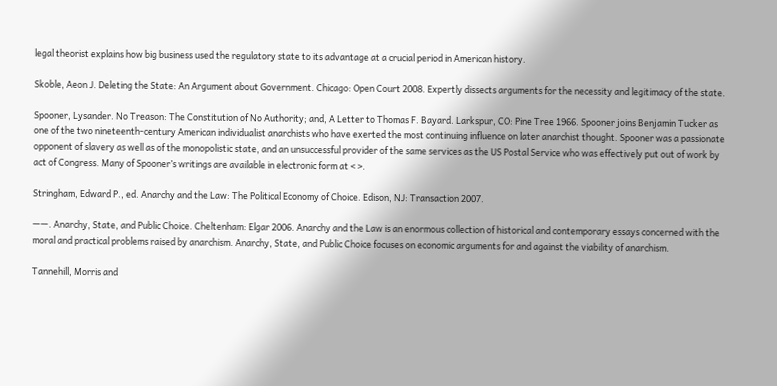legal theorist explains how big business used the regulatory state to its advantage at a crucial period in American history.

Skoble, Aeon J. Deleting the State: An Argument about Government. Chicago: Open Court 2008. Expertly dissects arguments for the necessity and legitimacy of the state.

Spooner, Lysander. No Treason: The Constitution of No Authority; and, A Letter to Thomas F. Bayard. Larkspur, CO: Pine Tree 1966. Spooner joins Benjamin Tucker as one of the two nineteenth-century American individualist anarchists who have exerted the most continuing influence on later anarchist thought. Spooner was a passionate opponent of slavery as well as of the monopolistic state, and an unsuccessful provider of the same services as the US Postal Service who was effectively put out of work by act of Congress. Many of Spooner’s writings are available in electronic form at < >.

Stringham, Edward P., ed. Anarchy and the Law: The Political Economy of Choice. Edison, NJ: Transaction 2007.

——. Anarchy, State, and Public Choice. Cheltenham: Elgar 2006. Anarchy and the Law is an enormous collection of historical and contemporary essays concerned with the moral and practical problems raised by anarchism. Anarchy, State, and Public Choice focuses on economic arguments for and against the viability of anarchism.

Tannehill, Morris and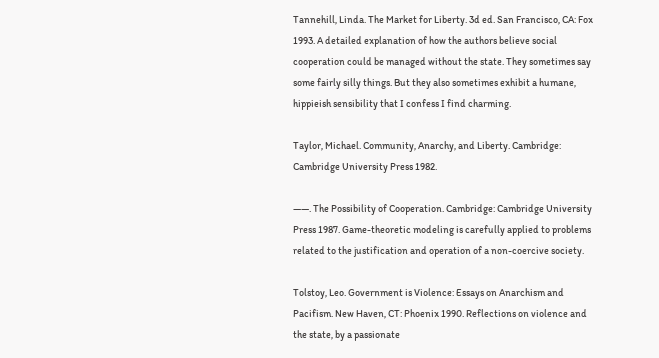Tannehill, Linda. The Market for Liberty. 3d ed. San Francisco, CA: Fox 1993. A detailed explanation of how the authors believe social cooperation could be managed without the state. They sometimes say some fairly silly things. But they also sometimes exhibit a humane, hippieish sensibility that I confess I find charming.

Taylor, Michael. Community, Anarchy, and Liberty. Cambridge: Cambridge University Press 1982.

——. The Possibility of Cooperation. Cambridge: Cambridge University Press 1987. Game-theoretic modeling is carefully applied to problems related to the justification and operation of a non-coercive society.

Tolstoy, Leo. Government is Violence: Essays on Anarchism and Pacifism. New Haven, CT: Phoenix 1990. Reflections on violence and the state, by a passionate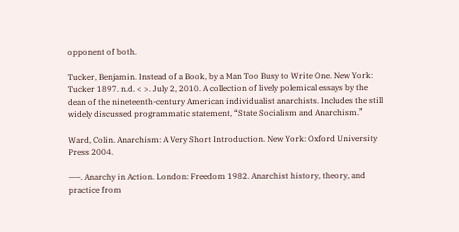opponent of both.

Tucker, Benjamin. Instead of a Book, by a Man Too Busy to Write One. New York: Tucker 1897. n.d. < >. July 2, 2010. A collection of lively polemical essays by the dean of the nineteenth-century American individualist anarchists. Includes the still widely discussed programmatic statement, “State Socialism and Anarchism.”

Ward, Colin. Anarchism: A Very Short Introduction. New York: Oxford University Press 2004.

——. Anarchy in Action. London: Freedom 1982. Anarchist history, theory, and practice from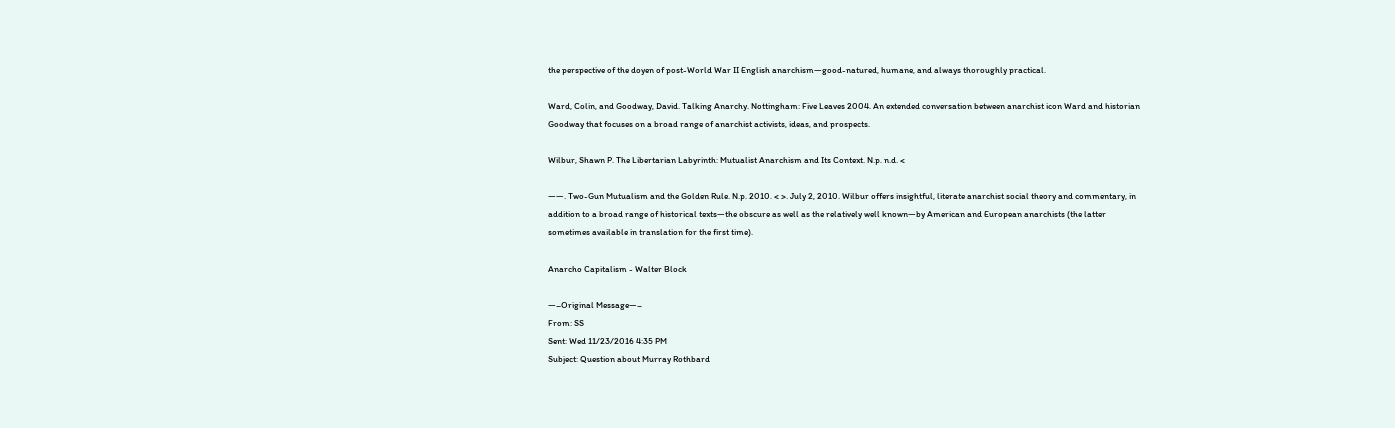the perspective of the doyen of post-World War II English anarchism—good-natured, humane, and always thoroughly practical.

Ward, Colin, and Goodway, David. Talking Anarchy. Nottingham: Five Leaves 2004. An extended conversation between anarchist icon Ward and historian Goodway that focuses on a broad range of anarchist activists, ideas, and prospects.

Wilbur, Shawn P. The Libertarian Labyrinth: Mutualist Anarchism and Its Context. N.p. n.d. <

——. Two-Gun Mutualism and the Golden Rule. N.p. 2010. < >. July 2, 2010. Wilbur offers insightful, literate anarchist social theory and commentary, in addition to a broad range of historical texts—the obscure as well as the relatively well known—by American and European anarchists (the latter sometimes available in translation for the first time).

Anarcho Capitalism - Walter Block

—–Original Message—–
From: SS
Sent: Wed 11/23/2016 4:35 PM
Subject: Question about Murray Rothbard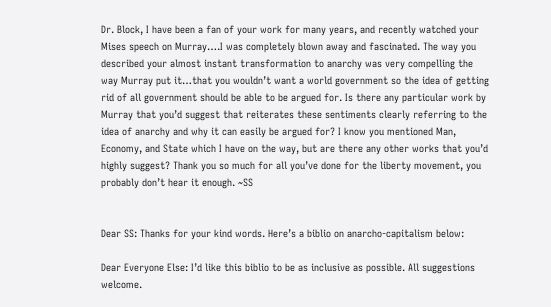Dr. Block, I have been a fan of your work for many years, and recently watched your Mises speech on Murray….I was completely blown away and fascinated. The way you described your almost instant transformation to anarchy was very compelling the way Murray put it…that you wouldn’t want a world government so the idea of getting rid of all government should be able to be argued for. Is there any particular work by Murray that you’d suggest that reiterates these sentiments clearly referring to the idea of anarchy and why it can easily be argued for? I know you mentioned Man, Economy, and State which I have on the way, but are there any other works that you’d highly suggest? Thank you so much for all you’ve done for the liberty movement, you probably don’t hear it enough. ~SS


Dear SS: Thanks for your kind words. Here’s a biblio on anarcho-capitalism below:

Dear Everyone Else: I’d like this biblio to be as inclusive as possible. All suggestions welcome.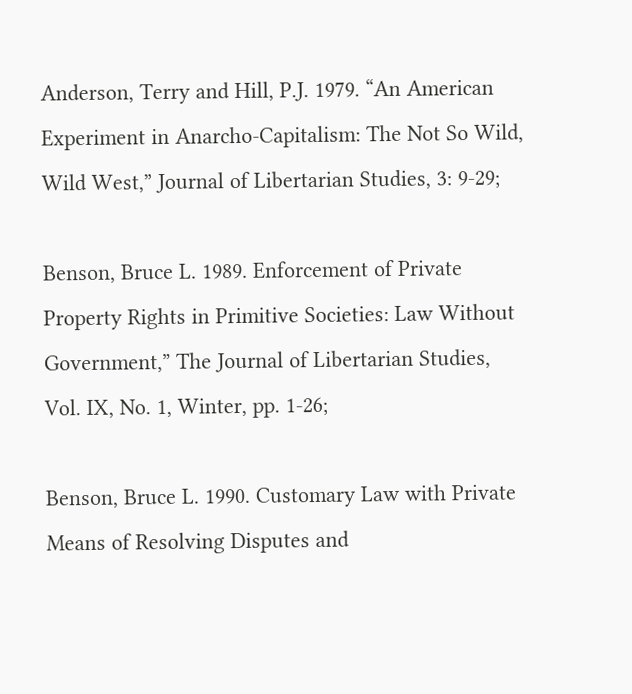Anderson, Terry and Hill, P.J. 1979. “An American Experiment in Anarcho-Capitalism: The Not So Wild, Wild West,” Journal of Libertarian Studies, 3: 9-29;

Benson, Bruce L. 1989. Enforcement of Private Property Rights in Primitive Societies: Law Without Government,” The Journal of Libertarian Studies, Vol. IX, No. 1, Winter, pp. 1-26;

Benson, Bruce L. 1990. Customary Law with Private Means of Resolving Disputes and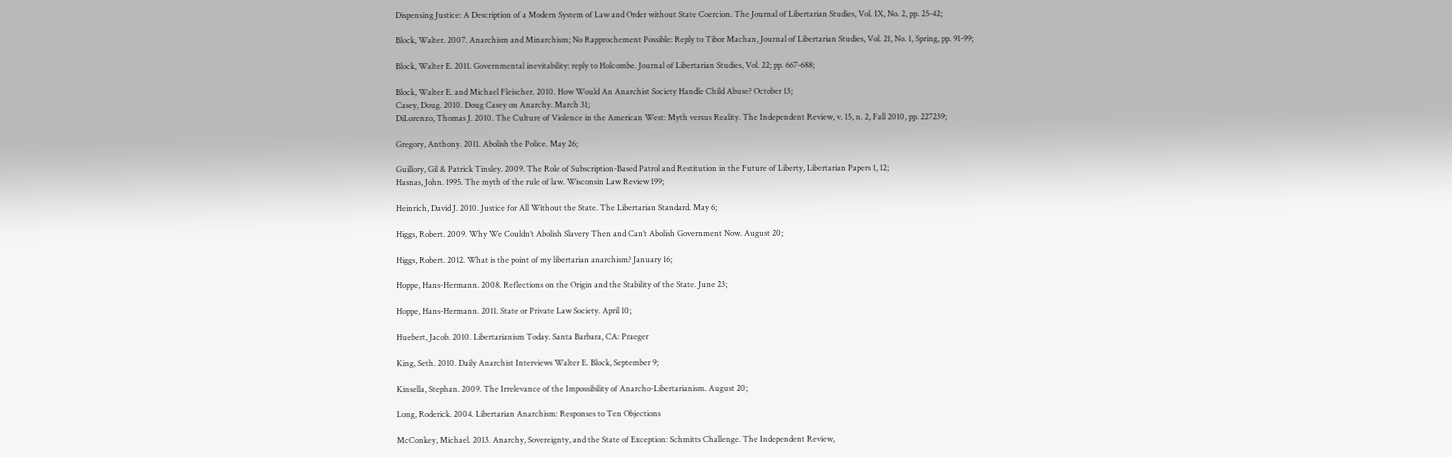Dispensing Justice: A Description of a Modern System of Law and Order without State Coercion. The Journal of Libertarian Studies, Vol. IX, No. 2, pp. 25-42;

Block, Walter. 2007. Anarchism and Minarchism; No Rapprochement Possible: Reply to Tibor Machan, Journal of Libertarian Studies, Vol. 21, No. 1, Spring, pp. 91-99;

Block, Walter E. 2011. Governmental inevitability: reply to Holcombe. Journal of Libertarian Studies, Vol. 22; pp. 667-688;

Block, Walter E. and Michael Fleischer. 2010. How Would An Anarchist Society Handle Child Abuse? October 13;
Casey, Doug. 2010. Doug Casey on Anarchy. March 31;
DiLorenzo, Thomas J. 2010. The Culture of Violence in the American West: Myth versus Reality. The Independent Review, v. 15, n. 2, Fall 2010, pp. 227239;

Gregory, Anthony. 2011. Abolish the Police. May 26;

Guillory, Gil & Patrick Tinsley. 2009. The Role of Subscription-Based Patrol and Restitution in the Future of Liberty, Libertarian Papers 1, 12;
Hasnas, John. 1995. The myth of the rule of law. Wisconsin Law Review 199;

Heinrich, David J. 2010. Justice for All Without the State. The Libertarian Standard. May 6;

Higgs, Robert. 2009. Why We Couldn’t Abolish Slavery Then and Can’t Abolish Government Now. August 20;

Higgs, Robert. 2012. What is the point of my libertarian anarchism? January 16;

Hoppe, Hans-Hermann. 2008. Reflections on the Origin and the Stability of the State. June 23;

Hoppe, Hans-Hermann. 2011. State or Private Law Society. April 10;

Huebert, Jacob. 2010. Libertarianism Today. Santa Barbara, CA: Praeger

King, Seth. 2010. Daily Anarchist Interviews Walter E. Block, September 9;

Kinsella, Stephan. 2009. The Irrelevance of the Impossibility of Anarcho-Libertarianism. August 20;

Long, Roderick. 2004. Libertarian Anarchism: Responses to Ten Objections

McConkey, Michael. 2013. Anarchy, Sovereignty, and the State of Exception: Schmitts Challenge. The Independent Review,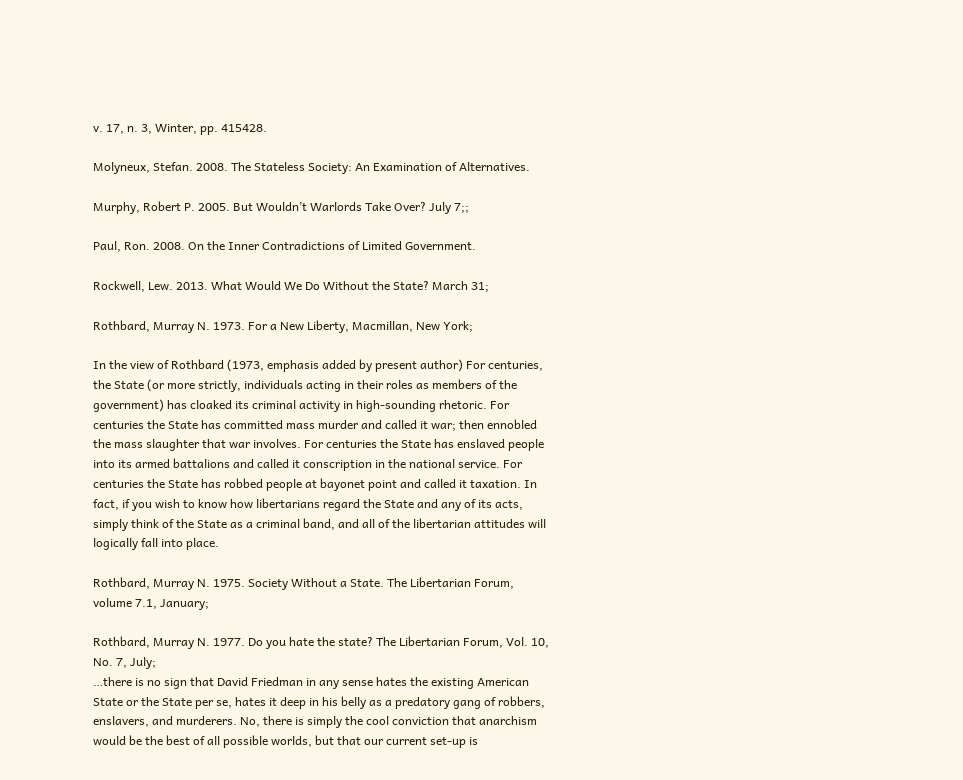v. 17, n. 3, Winter, pp. 415428.

Molyneux, Stefan. 2008. The Stateless Society: An Examination of Alternatives.

Murphy, Robert P. 2005. But Wouldn’t Warlords Take Over? July 7;;

Paul, Ron. 2008. On the Inner Contradictions of Limited Government.

Rockwell, Lew. 2013. What Would We Do Without the State? March 31;

Rothbard, Murray N. 1973. For a New Liberty, Macmillan, New York;

In the view of Rothbard (1973, emphasis added by present author) For centuries, the State (or more strictly, individuals acting in their roles as members of the government) has cloaked its criminal activity in high-sounding rhetoric. For centuries the State has committed mass murder and called it war; then ennobled the mass slaughter that war involves. For centuries the State has enslaved people into its armed battalions and called it conscription in the national service. For centuries the State has robbed people at bayonet point and called it taxation. In fact, if you wish to know how libertarians regard the State and any of its acts, simply think of the State as a criminal band, and all of the libertarian attitudes will logically fall into place.

Rothbard, Murray N. 1975. Society Without a State. The Libertarian Forum, volume 7.1, January;

Rothbard, Murray N. 1977. Do you hate the state? The Libertarian Forum, Vol. 10, No. 7, July;
…there is no sign that David Friedman in any sense hates the existing American State or the State per se, hates it deep in his belly as a predatory gang of robbers, enslavers, and murderers. No, there is simply the cool conviction that anarchism would be the best of all possible worlds, but that our current set-up is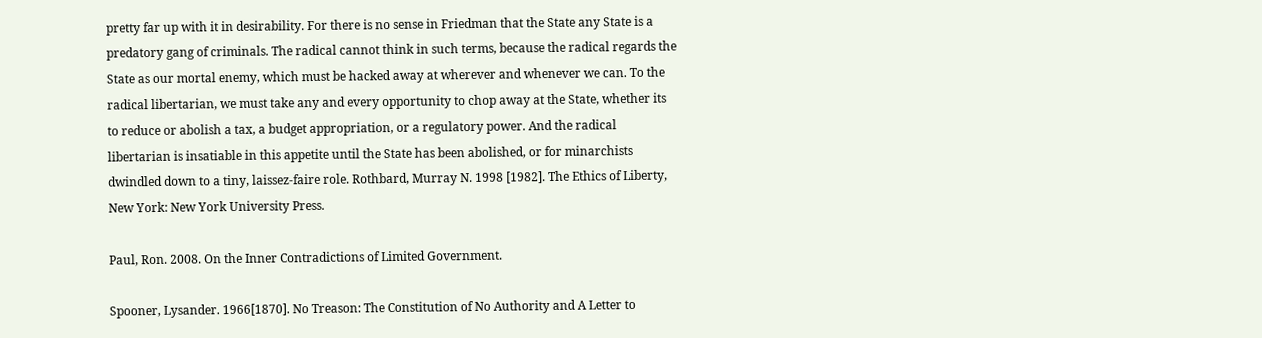pretty far up with it in desirability. For there is no sense in Friedman that the State any State is a predatory gang of criminals. The radical cannot think in such terms, because the radical regards the State as our mortal enemy, which must be hacked away at wherever and whenever we can. To the radical libertarian, we must take any and every opportunity to chop away at the State, whether its to reduce or abolish a tax, a budget appropriation, or a regulatory power. And the radical libertarian is insatiable in this appetite until the State has been abolished, or for minarchists dwindled down to a tiny, laissez-faire role. Rothbard, Murray N. 1998 [1982]. The Ethics of Liberty, New York: New York University Press.

Paul, Ron. 2008. On the Inner Contradictions of Limited Government.

Spooner, Lysander. 1966[1870]. No Treason: The Constitution of No Authority and A Letter to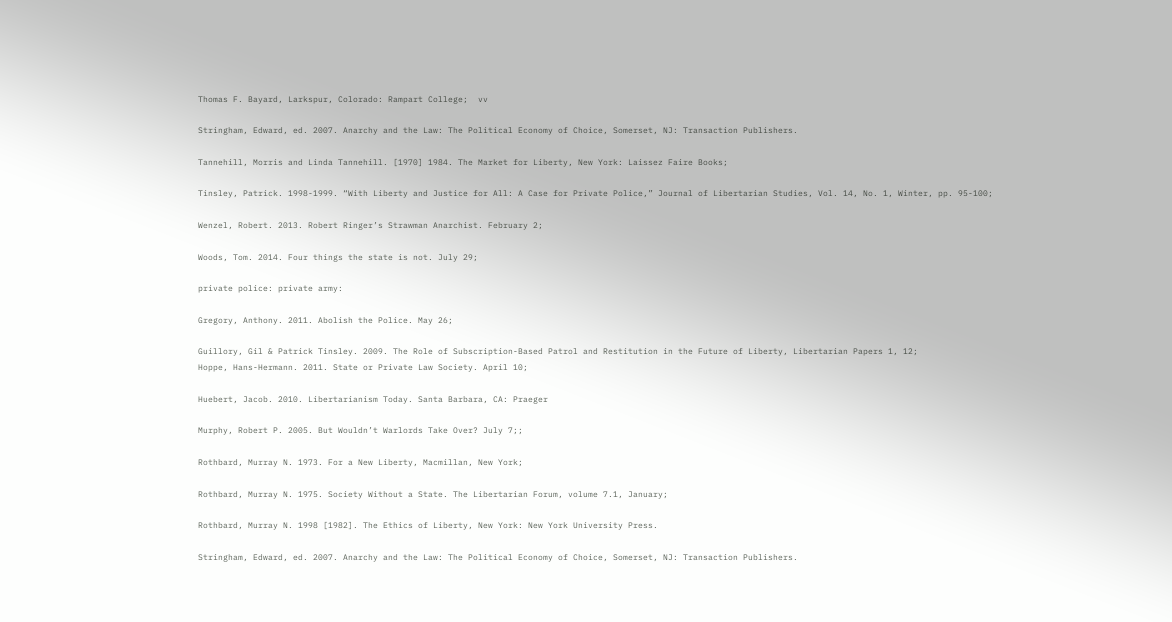Thomas F. Bayard, Larkspur, Colorado: Rampart College;  vv

Stringham, Edward, ed. 2007. Anarchy and the Law: The Political Economy of Choice, Somerset, NJ: Transaction Publishers.

Tannehill, Morris and Linda Tannehill. [1970] 1984. The Market for Liberty, New York: Laissez Faire Books;

Tinsley, Patrick. 1998-1999. “With Liberty and Justice for All: A Case for Private Police,” Journal of Libertarian Studies, Vol. 14, No. 1, Winter, pp. 95-100;

Wenzel, Robert. 2013. Robert Ringer’s Strawman Anarchist. February 2;

Woods, Tom. 2014. Four things the state is not. July 29;

private police: private army:

Gregory, Anthony. 2011. Abolish the Police. May 26;

Guillory, Gil & Patrick Tinsley. 2009. The Role of Subscription-Based Patrol and Restitution in the Future of Liberty, Libertarian Papers 1, 12;
Hoppe, Hans-Hermann. 2011. State or Private Law Society. April 10;

Huebert, Jacob. 2010. Libertarianism Today. Santa Barbara, CA: Praeger

Murphy, Robert P. 2005. But Wouldn’t Warlords Take Over? July 7;;

Rothbard, Murray N. 1973. For a New Liberty, Macmillan, New York;

Rothbard, Murray N. 1975. Society Without a State. The Libertarian Forum, volume 7.1, January;

Rothbard, Murray N. 1998 [1982]. The Ethics of Liberty, New York: New York University Press.

Stringham, Edward, ed. 2007. Anarchy and the Law: The Political Economy of Choice, Somerset, NJ: Transaction Publishers.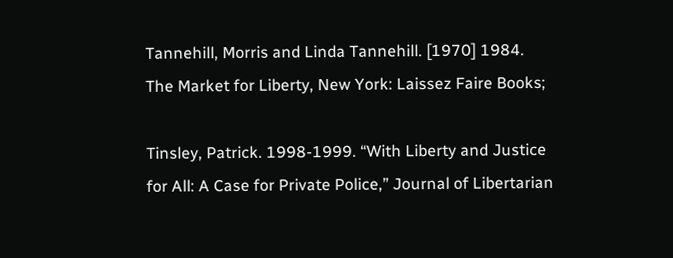Tannehill, Morris and Linda Tannehill. [1970] 1984. The Market for Liberty, New York: Laissez Faire Books;

Tinsley, Patrick. 1998-1999. “With Liberty and Justice for All: A Case for Private Police,” Journal of Libertarian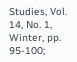Studies, Vol. 14, No. 1, Winter, pp. 95-100;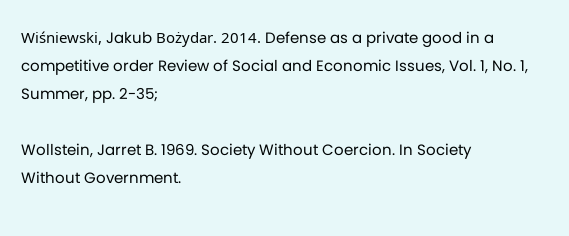Wiśniewski, Jakub Bożydar. 2014. Defense as a private good in a competitive order Review of Social and Economic Issues, Vol. 1, No. 1, Summer, pp. 2-35;

Wollstein, Jarret B. 1969. Society Without Coercion. In Society Without Government.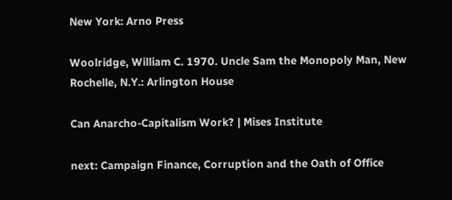New York: Arno Press

Woolridge, William C. 1970. Uncle Sam the Monopoly Man, New Rochelle, N.Y.: Arlington House

Can Anarcho-Capitalism Work? | Mises Institute

next: Campaign Finance, Corruption and the Oath of Office